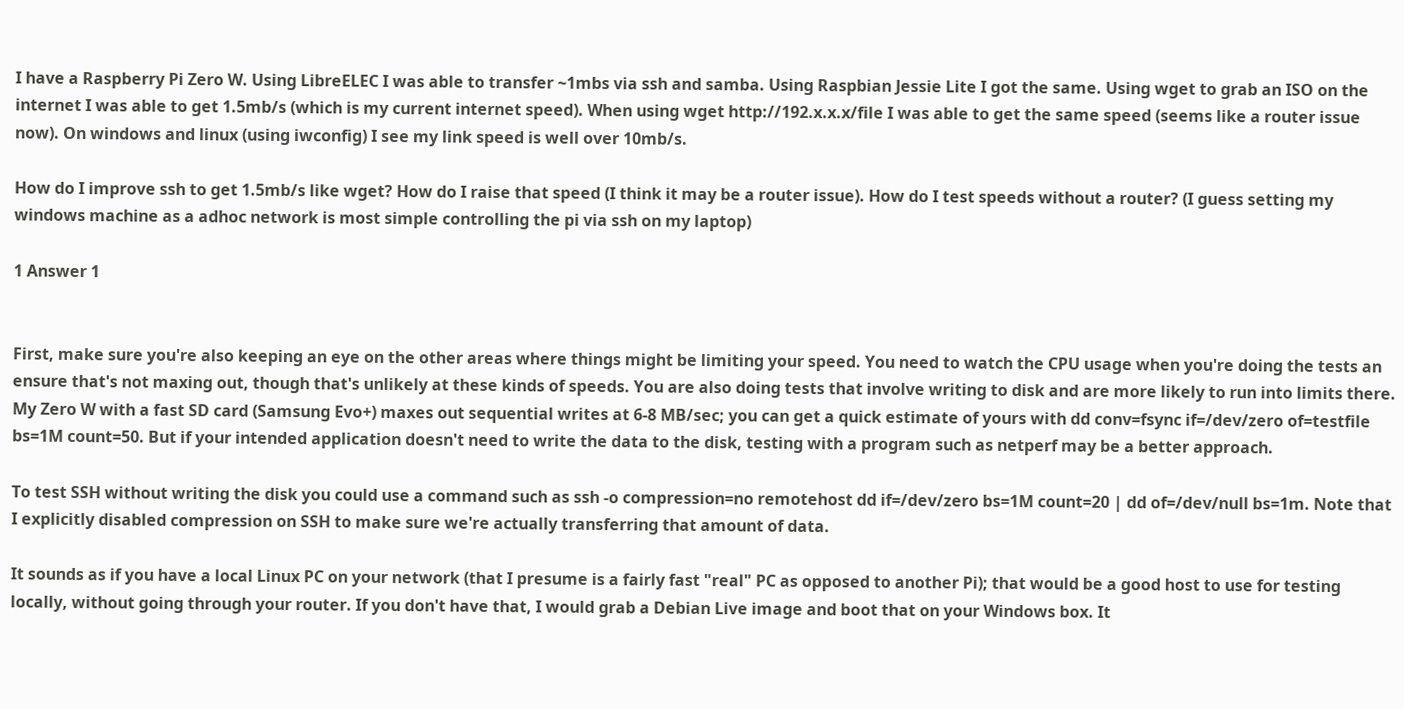I have a Raspberry Pi Zero W. Using LibreELEC I was able to transfer ~1mbs via ssh and samba. Using Raspbian Jessie Lite I got the same. Using wget to grab an ISO on the internet I was able to get 1.5mb/s (which is my current internet speed). When using wget http://192.x.x.x/file I was able to get the same speed (seems like a router issue now). On windows and linux (using iwconfig) I see my link speed is well over 10mb/s.

How do I improve ssh to get 1.5mb/s like wget? How do I raise that speed (I think it may be a router issue). How do I test speeds without a router? (I guess setting my windows machine as a adhoc network is most simple controlling the pi via ssh on my laptop)

1 Answer 1


First, make sure you're also keeping an eye on the other areas where things might be limiting your speed. You need to watch the CPU usage when you're doing the tests an ensure that's not maxing out, though that's unlikely at these kinds of speeds. You are also doing tests that involve writing to disk and are more likely to run into limits there. My Zero W with a fast SD card (Samsung Evo+) maxes out sequential writes at 6-8 MB/sec; you can get a quick estimate of yours with dd conv=fsync if=/dev/zero of=testfile bs=1M count=50. But if your intended application doesn't need to write the data to the disk, testing with a program such as netperf may be a better approach.

To test SSH without writing the disk you could use a command such as ssh -o compression=no remotehost dd if=/dev/zero bs=1M count=20 | dd of=/dev/null bs=1m. Note that I explicitly disabled compression on SSH to make sure we're actually transferring that amount of data.

It sounds as if you have a local Linux PC on your network (that I presume is a fairly fast "real" PC as opposed to another Pi); that would be a good host to use for testing locally, without going through your router. If you don't have that, I would grab a Debian Live image and boot that on your Windows box. It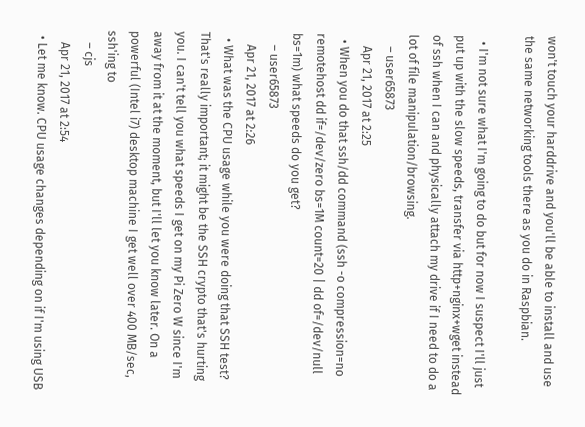won't touch your harddrive and you'll be able to install and use the same networking tools there as you do in Raspbian.

  • I'm not sure what I'm going to do but for now I suspect I'll just put up with the slow speeds, transfer via http+nginx+wget instead of ssh when I can and physically attach my drive if I need to do a lot of file manipulation/browsing.
    – user65873
    Apr 21, 2017 at 2:25
  • When you do that ssh/dd command (ssh -o compression=no remotehost dd if=/dev/zero bs=1M count=20 | dd of=/dev/null bs=1m) what speeds do you get?
    – user65873
    Apr 21, 2017 at 2:26
  • What was the CPU usage while you were doing that SSH test? That's really important; it might be the SSH crypto that's hurting you. I can't tell you what speeds I get on my Pi Zero W since I'm away from it at the moment, but I'll let you know later. On a powerful (Intel i7) desktop machine I get well over 400 MB/sec, ssh'ing to
    – cjs
    Apr 21, 2017 at 2:54
  • Let me know. CPU usage changes depending on if I'm using USB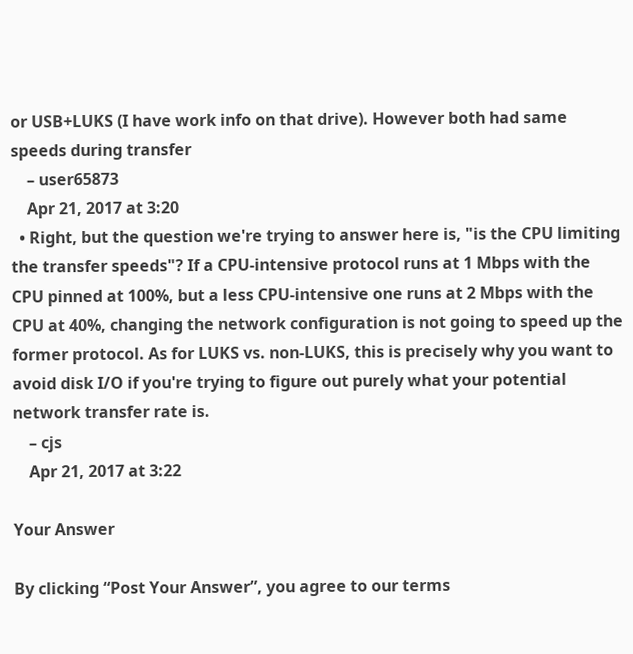or USB+LUKS (I have work info on that drive). However both had same speeds during transfer
    – user65873
    Apr 21, 2017 at 3:20
  • Right, but the question we're trying to answer here is, "is the CPU limiting the transfer speeds"? If a CPU-intensive protocol runs at 1 Mbps with the CPU pinned at 100%, but a less CPU-intensive one runs at 2 Mbps with the CPU at 40%, changing the network configuration is not going to speed up the former protocol. As for LUKS vs. non-LUKS, this is precisely why you want to avoid disk I/O if you're trying to figure out purely what your potential network transfer rate is.
    – cjs
    Apr 21, 2017 at 3:22

Your Answer

By clicking “Post Your Answer”, you agree to our terms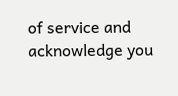of service and acknowledge you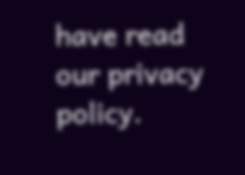have read our privacy policy.